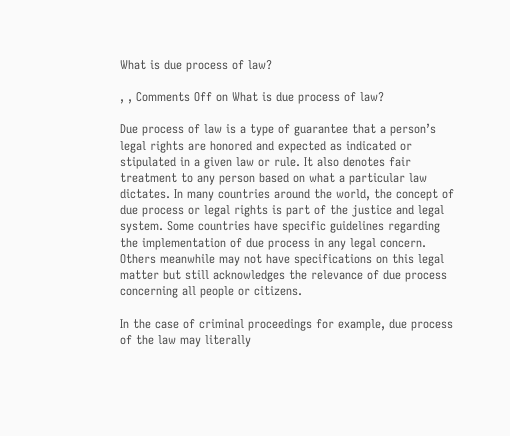What is due process of law?

, , Comments Off on What is due process of law?

Due process of law is a type of guarantee that a person’s legal rights are honored and expected as indicated or stipulated in a given law or rule. It also denotes fair treatment to any person based on what a particular law dictates. In many countries around the world, the concept of due process or legal rights is part of the justice and legal system. Some countries have specific guidelines regarding the implementation of due process in any legal concern. Others meanwhile may not have specifications on this legal matter but still acknowledges the relevance of due process concerning all people or citizens.

In the case of criminal proceedings for example, due process of the law may literally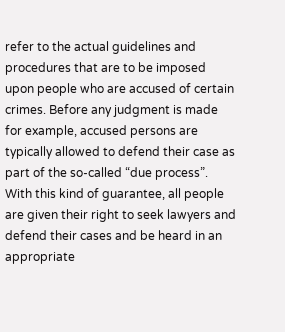refer to the actual guidelines and procedures that are to be imposed upon people who are accused of certain crimes. Before any judgment is made for example, accused persons are typically allowed to defend their case as part of the so-called “due process”. With this kind of guarantee, all people are given their right to seek lawyers and defend their cases and be heard in an appropriate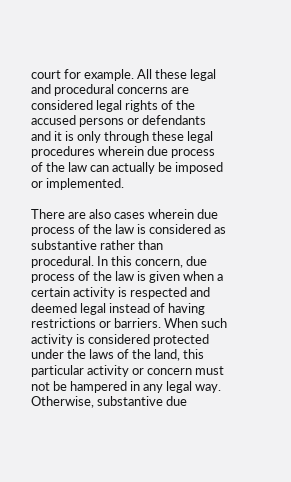court for example. All these legal and procedural concerns are considered legal rights of the accused persons or defendants and it is only through these legal procedures wherein due process of the law can actually be imposed or implemented.

There are also cases wherein due process of the law is considered as substantive rather than procedural. In this concern, due process of the law is given when a certain activity is respected and deemed legal instead of having restrictions or barriers. When such activity is considered protected under the laws of the land, this particular activity or concern must not be hampered in any legal way. Otherwise, substantive due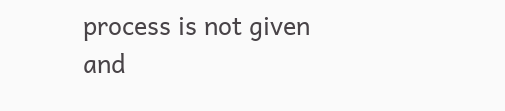process is not given and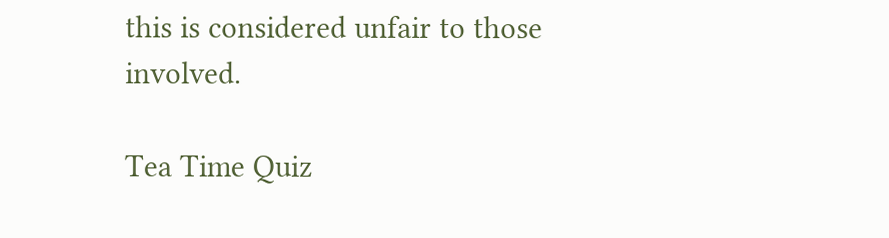this is considered unfair to those involved.

Tea Time Quiz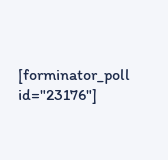[forminator_poll id="23176"]